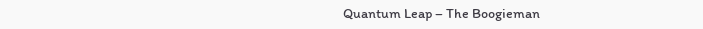Quantum Leap – The Boogieman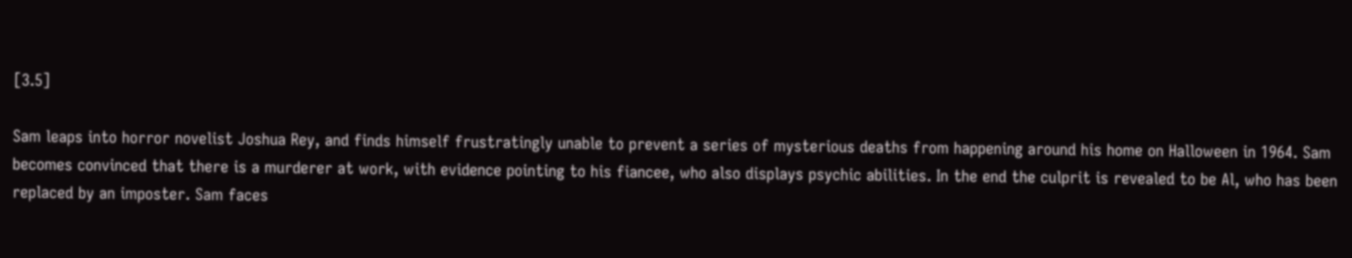[3.5]

Sam leaps into horror novelist Joshua Rey, and finds himself frustratingly unable to prevent a series of mysterious deaths from happening around his home on Halloween in 1964. Sam becomes convinced that there is a murderer at work, with evidence pointing to his fiancee, who also displays psychic abilities. In the end the culprit is revealed to be Al, who has been replaced by an imposter. Sam faces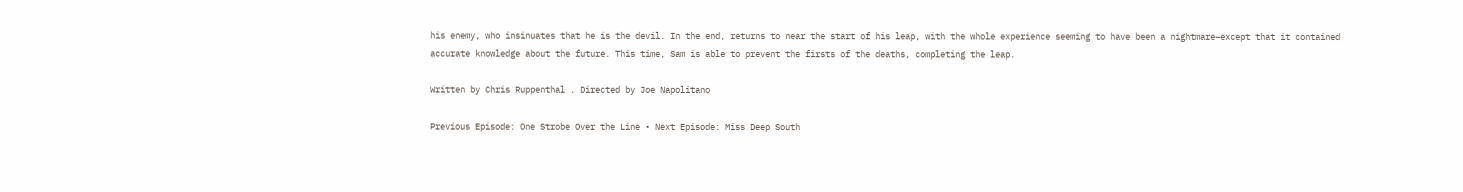his enemy, who insinuates that he is the devil. In the end, returns to near the start of his leap, with the whole experience seeming to have been a nightmare–except that it contained accurate knowledge about the future. This time, Sam is able to prevent the firsts of the deaths, completing the leap.

Written by Chris Ruppenthal . Directed by Joe Napolitano

Previous Episode: One Strobe Over the Line • Next Episode: Miss Deep South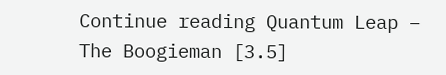Continue reading Quantum Leap – The Boogieman [3.5]